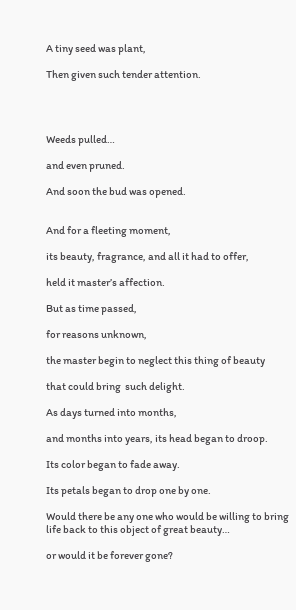A tiny seed was plant,

Then given such tender attention.




Weeds pulled…

and even pruned.

And soon the bud was opened.


And for a fleeting moment,

its beauty, fragrance, and all it had to offer,

held it master’s affection.

But as time passed,

for reasons unknown,

the master begin to neglect this thing of beauty

that could bring  such delight.

As days turned into months,

and months into years, its head began to droop.

Its color began to fade away.

Its petals began to drop one by one.

Would there be any one who would be willing to bring life back to this object of great beauty…

or would it be forever gone?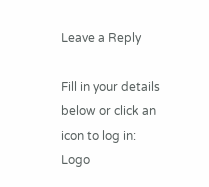Leave a Reply

Fill in your details below or click an icon to log in: Logo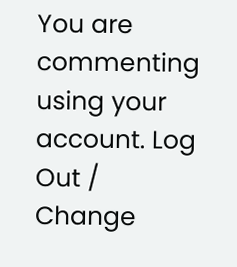You are commenting using your account. Log Out / Change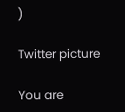)

Twitter picture

You are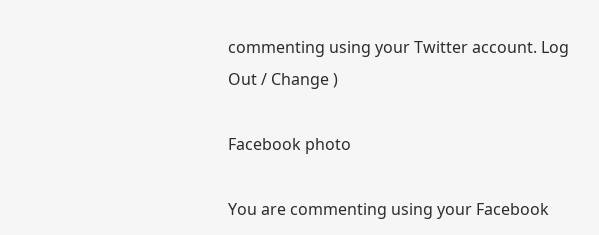commenting using your Twitter account. Log Out / Change )

Facebook photo

You are commenting using your Facebook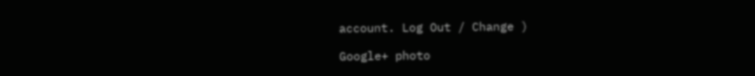account. Log Out / Change )

Google+ photo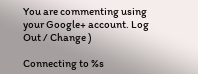You are commenting using your Google+ account. Log Out / Change )

Connecting to %s